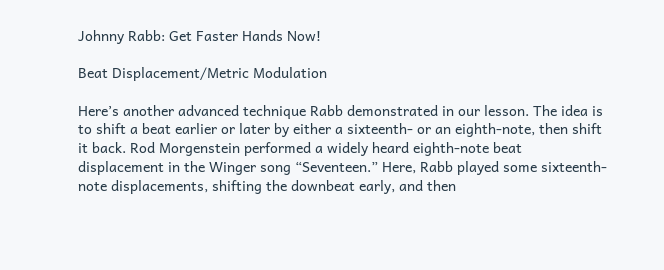Johnny Rabb: Get Faster Hands Now!

Beat Displacement/Metric Modulation

Here’s another advanced technique Rabb demonstrated in our lesson. The idea is to shift a beat earlier or later by either a sixteenth- or an eighth-note, then shift it back. Rod Morgenstein performed a widely heard eighth-note beat displacement in the Winger song “Seventeen.” Here, Rabb played some sixteenth-note displacements, shifting the downbeat early, and then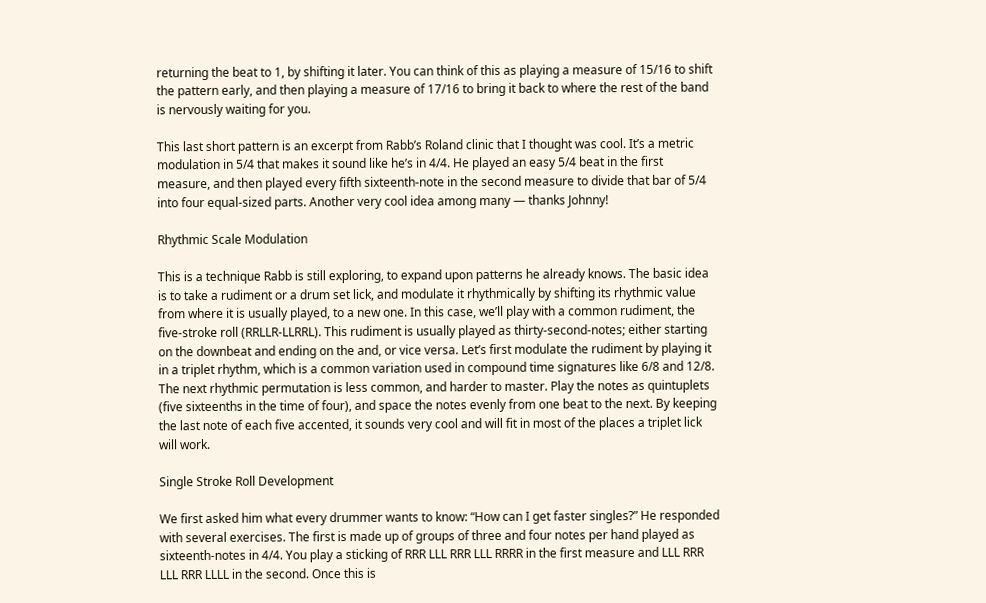returning the beat to 1, by shifting it later. You can think of this as playing a measure of 15/16 to shift the pattern early, and then playing a measure of 17/16 to bring it back to where the rest of the band is nervously waiting for you.

This last short pattern is an excerpt from Rabb’s Roland clinic that I thought was cool. It’s a metric modulation in 5/4 that makes it sound like he’s in 4/4. He played an easy 5/4 beat in the first measure, and then played every fifth sixteenth-note in the second measure to divide that bar of 5/4 into four equal-sized parts. Another very cool idea among many — thanks Johnny!

Rhythmic Scale Modulation

This is a technique Rabb is still exploring, to expand upon patterns he already knows. The basic idea is to take a rudiment or a drum set lick, and modulate it rhythmically by shifting its rhythmic value from where it is usually played, to a new one. In this case, we’ll play with a common rudiment, the five-stroke roll (RRLLR-LLRRL). This rudiment is usually played as thirty-second-notes; either starting on the downbeat and ending on the and, or vice versa. Let’s first modulate the rudiment by playing it in a triplet rhythm, which is a common variation used in compound time signatures like 6/8 and 12/8. The next rhythmic permutation is less common, and harder to master. Play the notes as quintuplets (five sixteenths in the time of four), and space the notes evenly from one beat to the next. By keeping the last note of each five accented, it sounds very cool and will fit in most of the places a triplet lick will work.

Single Stroke Roll Development

We first asked him what every drummer wants to know: “How can I get faster singles?” He responded with several exercises. The first is made up of groups of three and four notes per hand played as sixteenth-notes in 4/4. You play a sticking of RRR LLL RRR LLL RRRR in the first measure and LLL RRR LLL RRR LLLL in the second. Once this is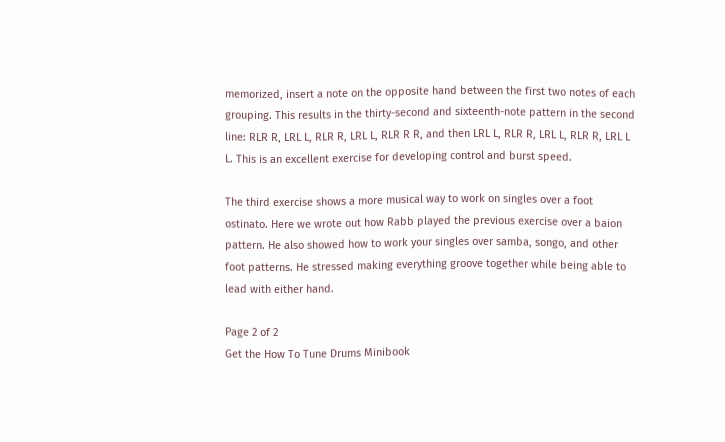memorized, insert a note on the opposite hand between the first two notes of each grouping. This results in the thirty-second and sixteenth-note pattern in the second line: RLR R, LRL L, RLR R, LRL L, RLR R R, and then LRL L, RLR R, LRL L, RLR R, LRL L L. This is an excellent exercise for developing control and burst speed.

The third exercise shows a more musical way to work on singles over a foot ostinato. Here we wrote out how Rabb played the previous exercise over a baion pattern. He also showed how to work your singles over samba, songo, and other foot patterns. He stressed making everything groove together while being able to lead with either hand.

Page 2 of 2
Get the How To Tune Drums Minibook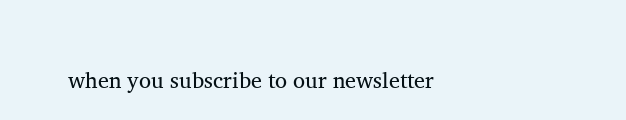when you subscribe to our newsletter